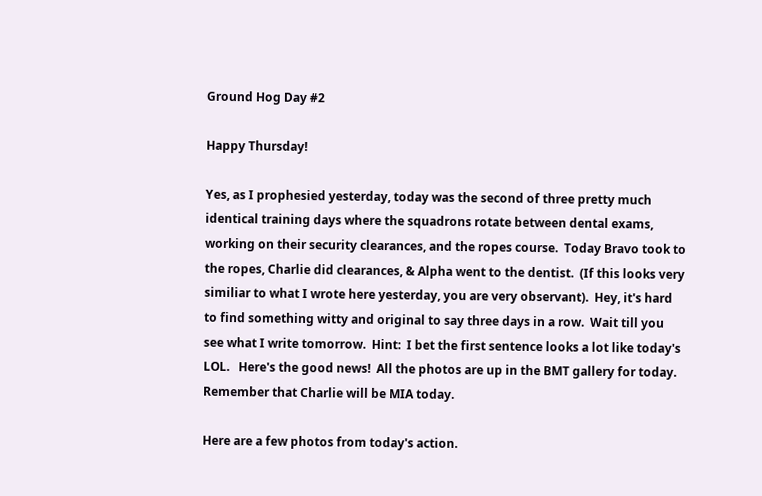Ground Hog Day #2

Happy Thursday!

Yes, as I prophesied yesterday, today was the second of three pretty much identical training days where the squadrons rotate between dental exams, working on their security clearances, and the ropes course.  Today Bravo took to the ropes, Charlie did clearances, & Alpha went to the dentist.  (If this looks very similiar to what I wrote here yesterday, you are very observant).  Hey, it's hard to find something witty and original to say three days in a row.  Wait till you see what I write tomorrow.  Hint:  I bet the first sentence looks a lot like today's LOL.   Here's the good news!  All the photos are up in the BMT gallery for today.  Remember that Charlie will be MIA today.

Here are a few photos from today's action.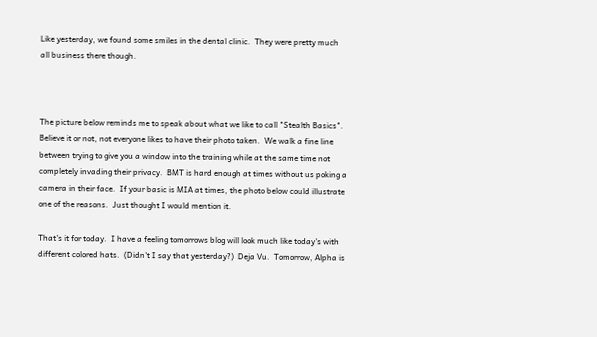Like yesterday, we found some smiles in the dental clinic.  They were pretty much all business there though.



The picture below reminds me to speak about what we like to call "Stealth Basics".  Believe it or not, not everyone likes to have their photo taken.  We walk a fine line between trying to give you a window into the training while at the same time not completely invading their privacy.  BMT is hard enough at times without us poking a camera in their face.  If your basic is MIA at times, the photo below could illustrate one of the reasons.  Just thought I would mention it.

That's it for today.  I have a feeling tomorrows blog will look much like today's with different colored hats.  (Didn't I say that yesterday?)  Deja Vu.  Tomorrow, Alpha is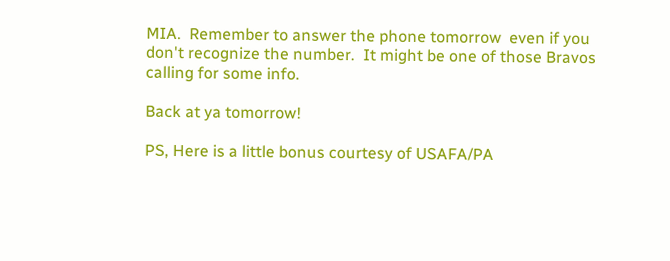MIA.  Remember to answer the phone tomorrow  even if you don't recognize the number.  It might be one of those Bravos calling for some info.

Back at ya tomorrow!

PS, Here is a little bonus courtesy of USAFA/PA